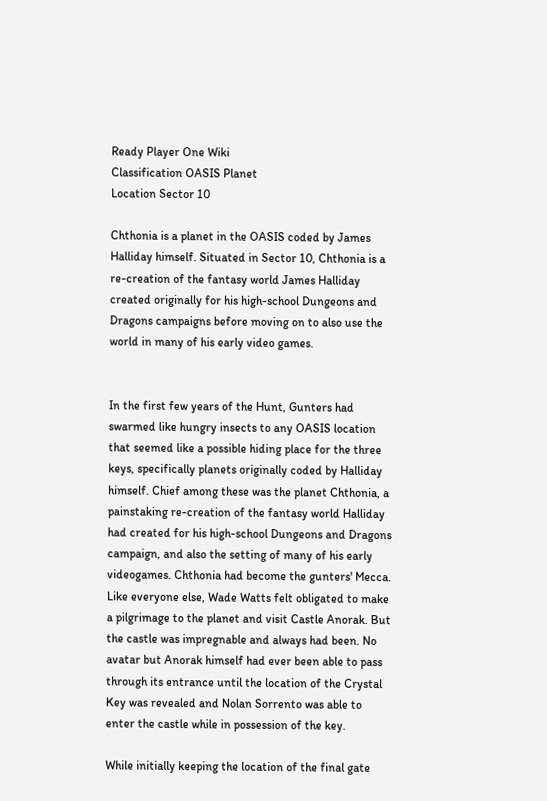Ready Player One Wiki
Classification OASIS Planet
Location Sector 10

Chthonia is a planet in the OASIS coded by James Halliday himself. Situated in Sector 10, Chthonia is a re-creation of the fantasy world James Halliday created originally for his high-school Dungeons and Dragons campaigns before moving on to also use the world in many of his early video games.


In the first few years of the Hunt, Gunters had swarmed like hungry insects to any OASIS location that seemed like a possible hiding place for the three keys, specifically planets originally coded by Halliday himself. Chief among these was the planet Chthonia, a painstaking re-creation of the fantasy world Halliday had created for his high-school Dungeons and Dragons campaign, and also the setting of many of his early videogames. Chthonia had become the gunters' Mecca. Like everyone else, Wade Watts felt obligated to make a pilgrimage to the planet and visit Castle Anorak. But the castle was impregnable and always had been. No avatar but Anorak himself had ever been able to pass through its entrance until the location of the Crystal Key was revealed and Nolan Sorrento was able to enter the castle while in possession of the key.

While initially keeping the location of the final gate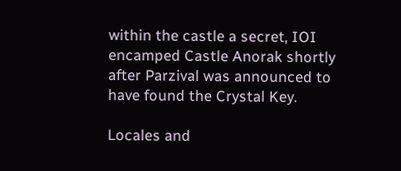within the castle a secret, IOI encamped Castle Anorak shortly after Parzival was announced to have found the Crystal Key.

Locales and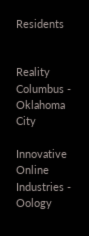Residents


Reality Columbus - Oklahoma City

Innovative Online Industries - Oology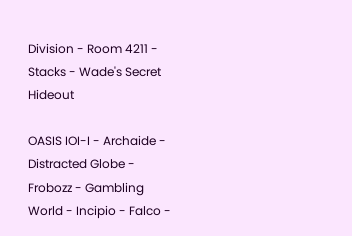Division - Room 4211 - Stacks - Wade's Secret Hideout

OASIS IOI-I - Archaide - Distracted Globe - Frobozz - Gambling World - Incipio - Falco -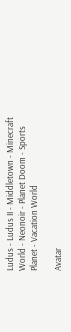Ludus - Ludus II - Middletown - Minecraft World - Neonoir - Planet Doom - Sports Planet - Vacation World

Avatar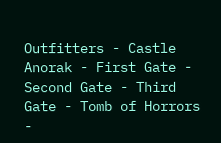Outfitters - Castle Anorak - First Gate - Second Gate - Third Gate - Tomb of Horrors -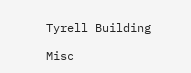Tyrell Building

Misc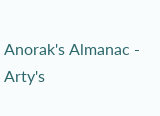Anorak's Almanac - Arty's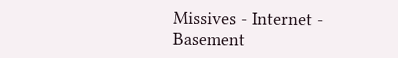Missives - Internet - Basement